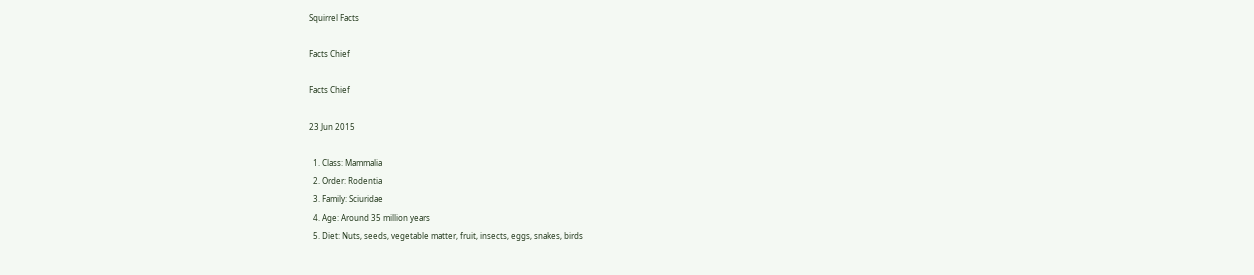Squirrel Facts

Facts Chief

Facts Chief

23 Jun 2015

  1. Class: Mammalia
  2. Order: Rodentia
  3. Family: Sciuridae
  4. Age: Around 35 million years
  5. Diet: Nuts, seeds, vegetable matter, fruit, insects, eggs, snakes, birds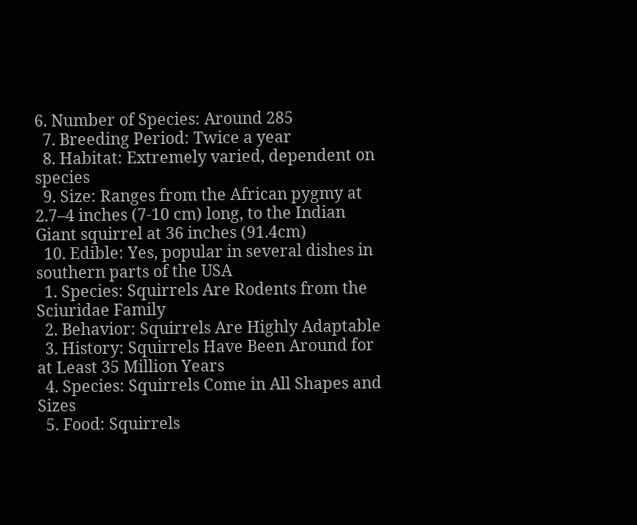6. Number of Species: Around 285
  7. Breeding Period: Twice a year
  8. Habitat: Extremely varied, dependent on species
  9. Size: Ranges from the African pygmy at 2.7–4 inches (7-10 cm) long, to the Indian Giant squirrel at 36 inches (91.4cm)
  10. Edible: Yes, popular in several dishes in southern parts of the USA
  1. Species: Squirrels Are Rodents from the Sciuridae Family
  2. Behavior: Squirrels Are Highly Adaptable
  3. History: Squirrels Have Been Around for at Least 35 Million Years
  4. Species: Squirrels Come in All Shapes and Sizes
  5. Food: Squirrels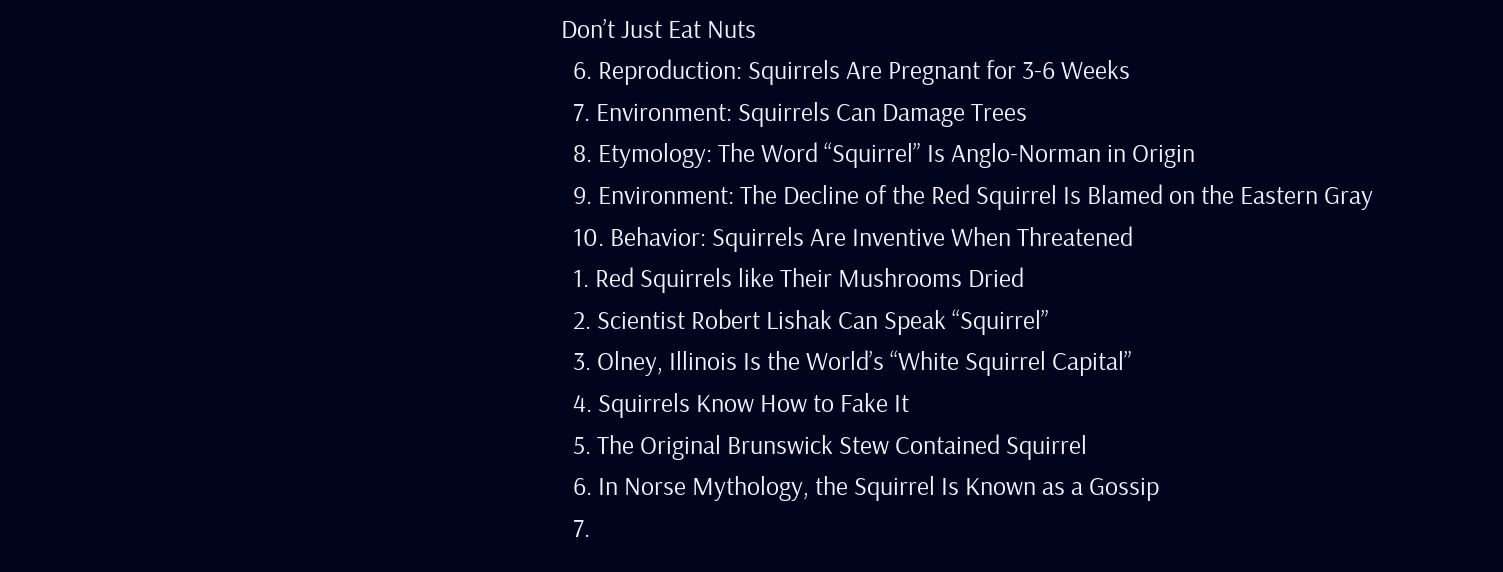Don’t Just Eat Nuts
  6. Reproduction: Squirrels Are Pregnant for 3-6 Weeks
  7. Environment: Squirrels Can Damage Trees
  8. Etymology: The Word “Squirrel” Is Anglo-Norman in Origin
  9. Environment: The Decline of the Red Squirrel Is Blamed on the Eastern Gray
  10. Behavior: Squirrels Are Inventive When Threatened
  1. Red Squirrels like Their Mushrooms Dried
  2. Scientist Robert Lishak Can Speak “Squirrel”
  3. Olney, Illinois Is the World’s “White Squirrel Capital”
  4. Squirrels Know How to Fake It
  5. The Original Brunswick Stew Contained Squirrel
  6. In Norse Mythology, the Squirrel Is Known as a Gossip
  7.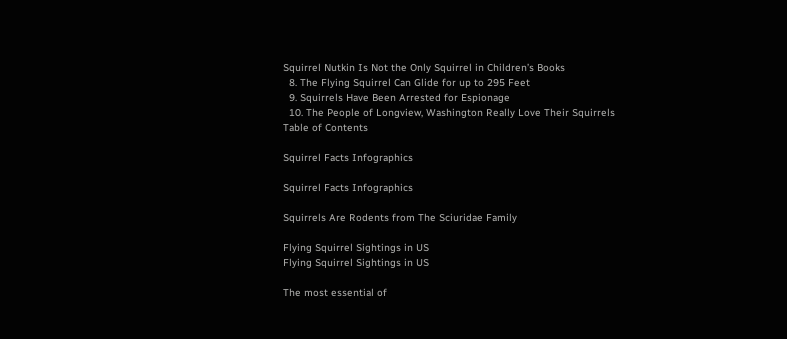Squirrel Nutkin Is Not the Only Squirrel in Children’s Books
  8. The Flying Squirrel Can Glide for up to 295 Feet
  9. Squirrels Have Been Arrested for Espionage
  10. The People of Longview, Washington Really Love Their Squirrels
Table of Contents

Squirrel Facts Infographics

Squirrel Facts Infographics

Squirrels Are Rodents from The Sciuridae Family

Flying Squirrel Sightings in US
Flying Squirrel Sightings in US

The most essential of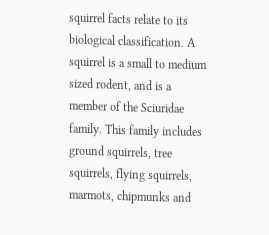squirrel facts relate to its biological classification. A squirrel is a small to medium sized rodent, and is a member of the Sciuridae family. This family includes ground squirrels, tree squirrels, flying squirrels, marmots, chipmunks and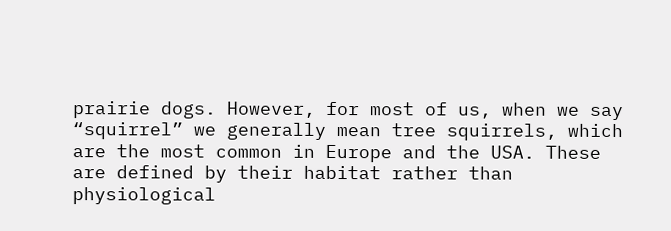prairie dogs. However, for most of us, when we say “squirrel” we generally mean tree squirrels, which are the most common in Europe and the USA. These are defined by their habitat rather than physiological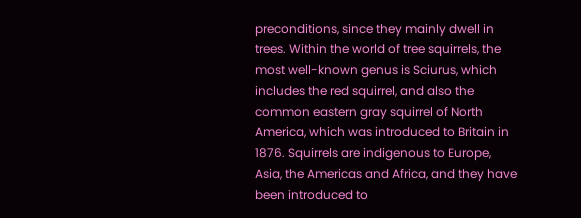preconditions, since they mainly dwell in trees. Within the world of tree squirrels, the most well-known genus is Sciurus, which includes the red squirrel, and also the common eastern gray squirrel of North America, which was introduced to Britain in 1876. Squirrels are indigenous to Europe, Asia, the Americas and Africa, and they have been introduced to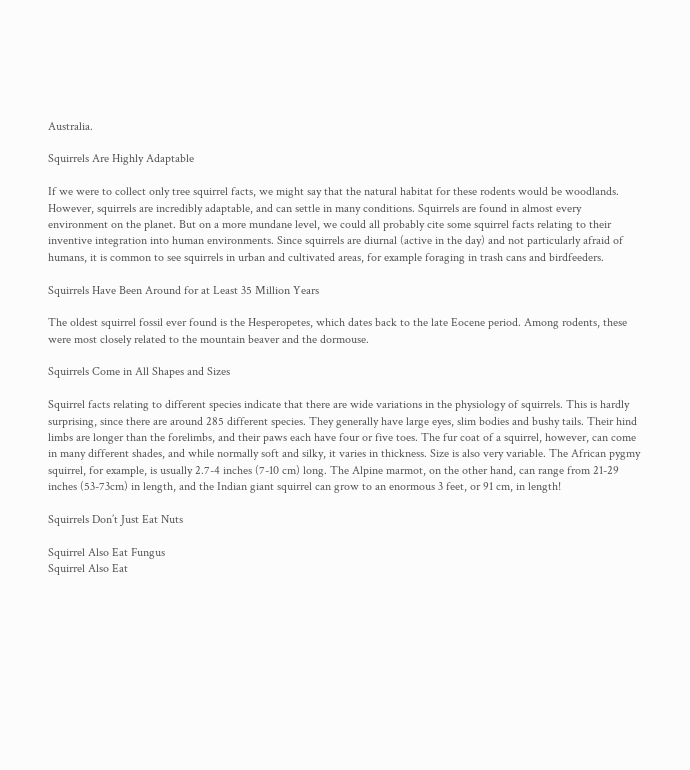Australia.

Squirrels Are Highly Adaptable

If we were to collect only tree squirrel facts, we might say that the natural habitat for these rodents would be woodlands. However, squirrels are incredibly adaptable, and can settle in many conditions. Squirrels are found in almost every environment on the planet. But on a more mundane level, we could all probably cite some squirrel facts relating to their inventive integration into human environments. Since squirrels are diurnal (active in the day) and not particularly afraid of humans, it is common to see squirrels in urban and cultivated areas, for example foraging in trash cans and birdfeeders.

Squirrels Have Been Around for at Least 35 Million Years

The oldest squirrel fossil ever found is the Hesperopetes, which dates back to the late Eocene period. Among rodents, these were most closely related to the mountain beaver and the dormouse.

Squirrels Come in All Shapes and Sizes

Squirrel facts relating to different species indicate that there are wide variations in the physiology of squirrels. This is hardly surprising, since there are around 285 different species. They generally have large eyes, slim bodies and bushy tails. Their hind limbs are longer than the forelimbs, and their paws each have four or five toes. The fur coat of a squirrel, however, can come in many different shades, and while normally soft and silky, it varies in thickness. Size is also very variable. The African pygmy squirrel, for example, is usually 2.7-4 inches (7-10 cm) long. The Alpine marmot, on the other hand, can range from 21-29 inches (53-73cm) in length, and the Indian giant squirrel can grow to an enormous 3 feet, or 91 cm, in length!

Squirrels Don’t Just Eat Nuts

Squirrel Also Eat Fungus
Squirrel Also Eat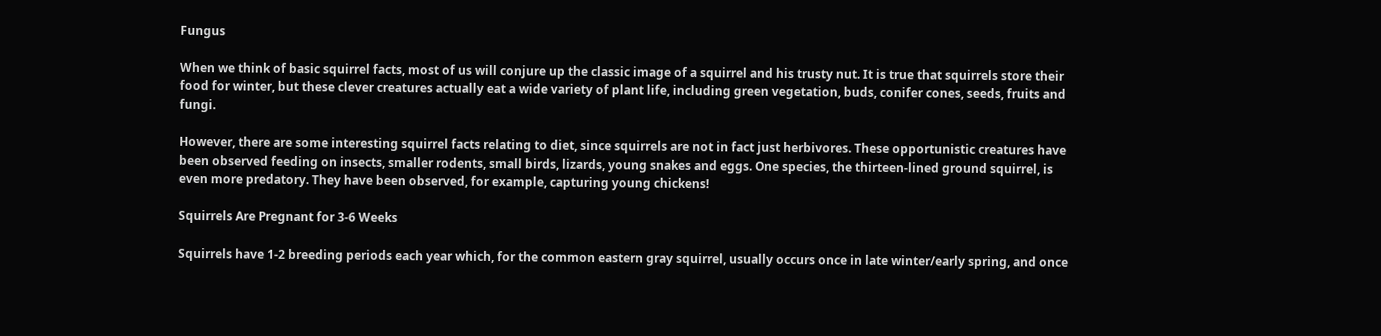Fungus

When we think of basic squirrel facts, most of us will conjure up the classic image of a squirrel and his trusty nut. It is true that squirrels store their food for winter, but these clever creatures actually eat a wide variety of plant life, including green vegetation, buds, conifer cones, seeds, fruits and fungi.

However, there are some interesting squirrel facts relating to diet, since squirrels are not in fact just herbivores. These opportunistic creatures have been observed feeding on insects, smaller rodents, small birds, lizards, young snakes and eggs. One species, the thirteen-lined ground squirrel, is even more predatory. They have been observed, for example, capturing young chickens!

Squirrels Are Pregnant for 3-6 Weeks

Squirrels have 1-2 breeding periods each year which, for the common eastern gray squirrel, usually occurs once in late winter/early spring, and once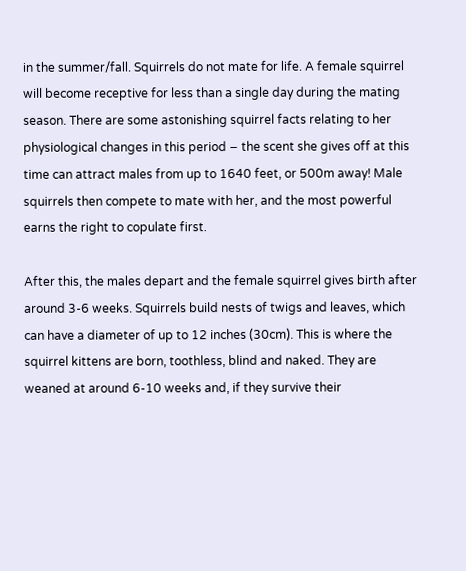in the summer/fall. Squirrels do not mate for life. A female squirrel will become receptive for less than a single day during the mating season. There are some astonishing squirrel facts relating to her physiological changes in this period − the scent she gives off at this time can attract males from up to 1640 feet, or 500m away! Male squirrels then compete to mate with her, and the most powerful earns the right to copulate first.

After this, the males depart and the female squirrel gives birth after around 3-6 weeks. Squirrels build nests of twigs and leaves, which can have a diameter of up to 12 inches (30cm). This is where the squirrel kittens are born, toothless, blind and naked. They are weaned at around 6-10 weeks and, if they survive their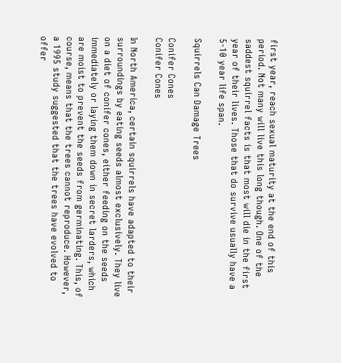first year, reach sexual maturity at the end of this period. Not many will live this long though. One of the saddest squirrel facts is that most will die in the first year of their lives. Those that do survive usually have a 5-10 year life span.

Squirrels Can Damage Trees

Conifer Cones
Conifer Cones

In North America, certain squirrels have adapted to their surroundings by eating seeds almost exclusively. They live on a diet of conifer cones, either feeding on the seeds immediately or laying them down in secret larders, which are moist to prevent the seeds from germinating. This, of course, means that the trees cannot reproduce. However, a 1995 study suggested that the trees have evolved to offer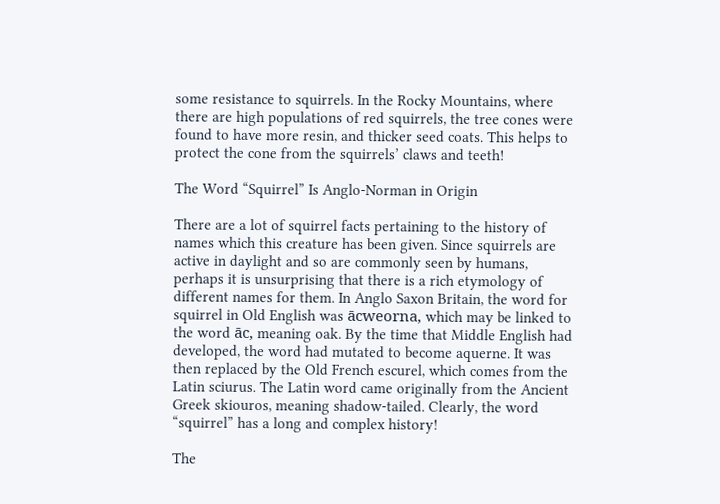some resistance to squirrels. In the Rocky Mountains, where there are high populations of red squirrels, the tree cones were found to have more resin, and thicker seed coats. This helps to protect the cone from the squirrels’ claws and teeth!

The Word “Squirrel” Is Anglo-Norman in Origin

There are a lot of squirrel facts pertaining to the history of names which this creature has been given. Since squirrels are active in daylight and so are commonly seen by humans, perhaps it is unsurprising that there is a rich etymology of different names for them. In Anglo Saxon Britain, the word for squirrel in Old English was ācweorna, which may be linked to the word āc, meaning oak. By the time that Middle English had developed, the word had mutated to become aquerne. It was then replaced by the Old French escurel, which comes from the Latin sciurus. The Latin word came originally from the Ancient Greek skiouros, meaning shadow-tailed. Clearly, the word “squirrel” has a long and complex history!

The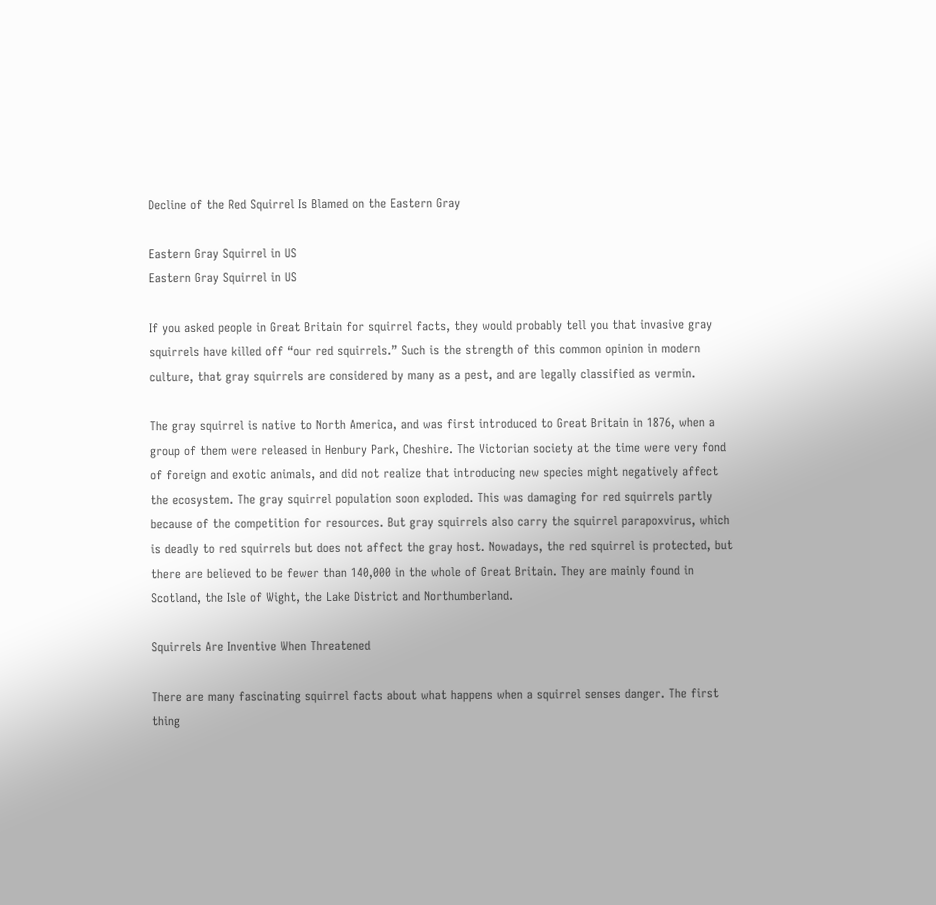Decline of the Red Squirrel Is Blamed on the Eastern Gray

Eastern Gray Squirrel in US
Eastern Gray Squirrel in US

If you asked people in Great Britain for squirrel facts, they would probably tell you that invasive gray squirrels have killed off “our red squirrels.” Such is the strength of this common opinion in modern culture, that gray squirrels are considered by many as a pest, and are legally classified as vermin.

The gray squirrel is native to North America, and was first introduced to Great Britain in 1876, when a group of them were released in Henbury Park, Cheshire. The Victorian society at the time were very fond of foreign and exotic animals, and did not realize that introducing new species might negatively affect the ecosystem. The gray squirrel population soon exploded. This was damaging for red squirrels partly because of the competition for resources. But gray squirrels also carry the squirrel parapoxvirus, which is deadly to red squirrels but does not affect the gray host. Nowadays, the red squirrel is protected, but there are believed to be fewer than 140,000 in the whole of Great Britain. They are mainly found in Scotland, the Isle of Wight, the Lake District and Northumberland.

Squirrels Are Inventive When Threatened

There are many fascinating squirrel facts about what happens when a squirrel senses danger. The first thing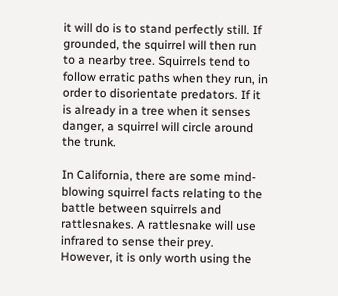it will do is to stand perfectly still. If grounded, the squirrel will then run to a nearby tree. Squirrels tend to follow erratic paths when they run, in order to disorientate predators. If it is already in a tree when it senses danger, a squirrel will circle around the trunk.

In California, there are some mind-blowing squirrel facts relating to the battle between squirrels and rattlesnakes. A rattlesnake will use infrared to sense their prey. However, it is only worth using the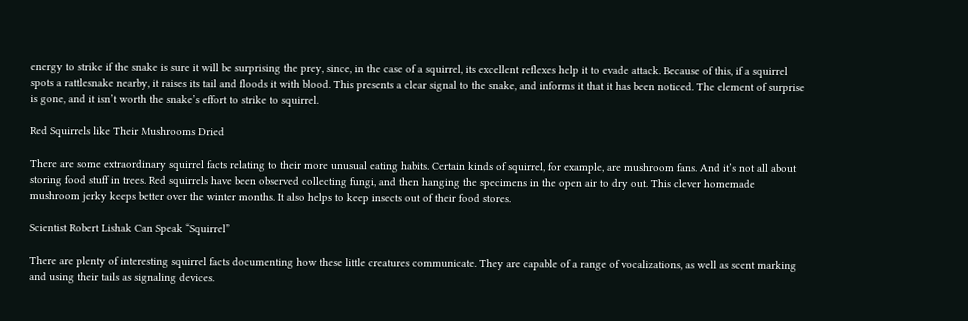energy to strike if the snake is sure it will be surprising the prey, since, in the case of a squirrel, its excellent reflexes help it to evade attack. Because of this, if a squirrel spots a rattlesnake nearby, it raises its tail and floods it with blood. This presents a clear signal to the snake, and informs it that it has been noticed. The element of surprise is gone, and it isn’t worth the snake’s effort to strike to squirrel.

Red Squirrels like Their Mushrooms Dried

There are some extraordinary squirrel facts relating to their more unusual eating habits. Certain kinds of squirrel, for example, are mushroom fans. And it’s not all about storing food stuff in trees. Red squirrels have been observed collecting fungi, and then hanging the specimens in the open air to dry out. This clever homemade mushroom jerky keeps better over the winter months. It also helps to keep insects out of their food stores.

Scientist Robert Lishak Can Speak “Squirrel”

There are plenty of interesting squirrel facts documenting how these little creatures communicate. They are capable of a range of vocalizations, as well as scent marking and using their tails as signaling devices.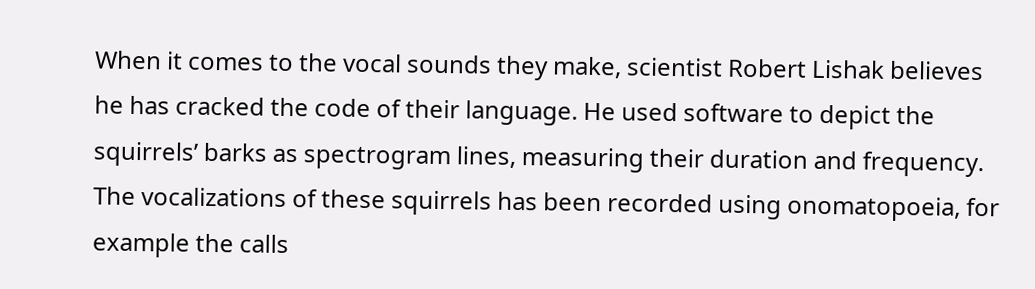When it comes to the vocal sounds they make, scientist Robert Lishak believes he has cracked the code of their language. He used software to depict the squirrels’ barks as spectrogram lines, measuring their duration and frequency. The vocalizations of these squirrels has been recorded using onomatopoeia, for example the calls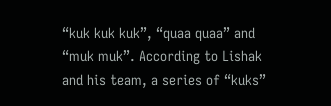“kuk kuk kuk”, “quaa quaa” and “muk muk”. According to Lishak and his team, a series of “kuks”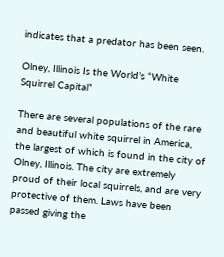indicates that a predator has been seen.

Olney, Illinois Is the World’s “White Squirrel Capital”

There are several populations of the rare and beautiful white squirrel in America, the largest of which is found in the city of Olney, Illinois. The city are extremely proud of their local squirrels, and are very protective of them. Laws have been passed giving the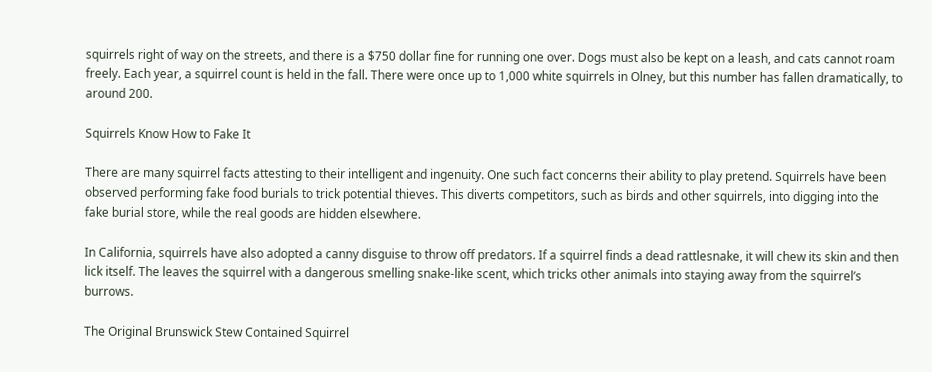squirrels right of way on the streets, and there is a $750 dollar fine for running one over. Dogs must also be kept on a leash, and cats cannot roam freely. Each year, a squirrel count is held in the fall. There were once up to 1,000 white squirrels in Olney, but this number has fallen dramatically, to around 200.

Squirrels Know How to Fake It

There are many squirrel facts attesting to their intelligent and ingenuity. One such fact concerns their ability to play pretend. Squirrels have been observed performing fake food burials to trick potential thieves. This diverts competitors, such as birds and other squirrels, into digging into the fake burial store, while the real goods are hidden elsewhere.

In California, squirrels have also adopted a canny disguise to throw off predators. If a squirrel finds a dead rattlesnake, it will chew its skin and then lick itself. The leaves the squirrel with a dangerous smelling snake-like scent, which tricks other animals into staying away from the squirrel’s burrows.

The Original Brunswick Stew Contained Squirrel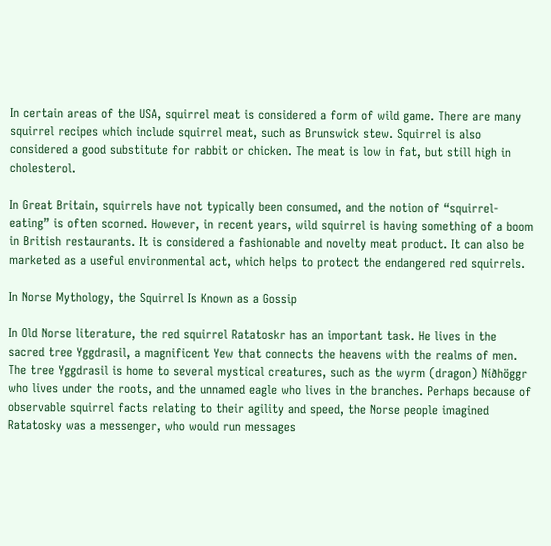In certain areas of the USA, squirrel meat is considered a form of wild game. There are many squirrel recipes which include squirrel meat, such as Brunswick stew. Squirrel is also considered a good substitute for rabbit or chicken. The meat is low in fat, but still high in cholesterol.

In Great Britain, squirrels have not typically been consumed, and the notion of “squirrel-eating” is often scorned. However, in recent years, wild squirrel is having something of a boom in British restaurants. It is considered a fashionable and novelty meat product. It can also be marketed as a useful environmental act, which helps to protect the endangered red squirrels.

In Norse Mythology, the Squirrel Is Known as a Gossip

In Old Norse literature, the red squirrel Ratatoskr has an important task. He lives in the sacred tree Yggdrasil, a magnificent Yew that connects the heavens with the realms of men. The tree Yggdrasil is home to several mystical creatures, such as the wyrm (dragon) Níðhöggr who lives under the roots, and the unnamed eagle who lives in the branches. Perhaps because of observable squirrel facts relating to their agility and speed, the Norse people imagined Ratatosky was a messenger, who would run messages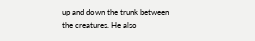up and down the trunk between the creatures. He also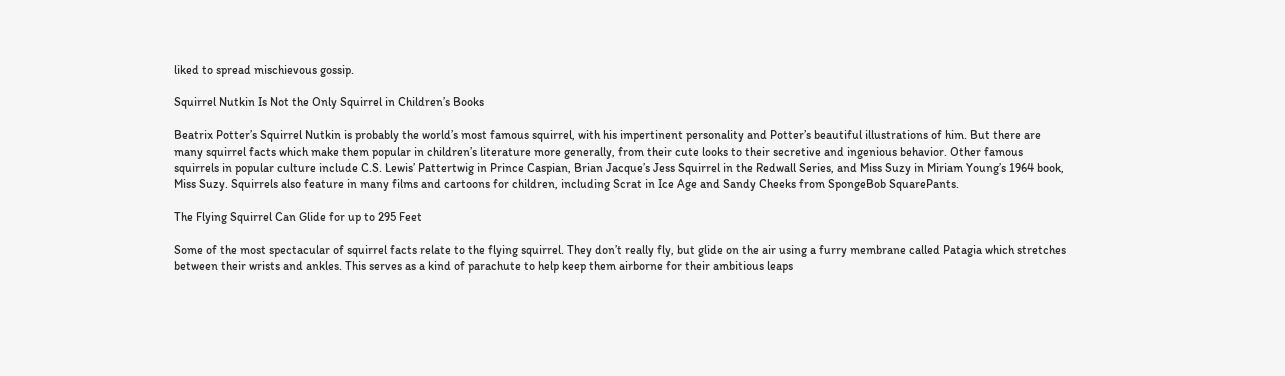liked to spread mischievous gossip.

Squirrel Nutkin Is Not the Only Squirrel in Children’s Books

Beatrix Potter’s Squirrel Nutkin is probably the world’s most famous squirrel, with his impertinent personality and Potter’s beautiful illustrations of him. But there are many squirrel facts which make them popular in children’s literature more generally, from their cute looks to their secretive and ingenious behavior. Other famous squirrels in popular culture include C.S. Lewis’ Pattertwig in Prince Caspian, Brian Jacque’s Jess Squirrel in the Redwall Series, and Miss Suzy in Miriam Young’s 1964 book, Miss Suzy. Squirrels also feature in many films and cartoons for children, including Scrat in Ice Age and Sandy Cheeks from SpongeBob SquarePants.

The Flying Squirrel Can Glide for up to 295 Feet

Some of the most spectacular of squirrel facts relate to the flying squirrel. They don’t really fly, but glide on the air using a furry membrane called Patagia which stretches between their wrists and ankles. This serves as a kind of parachute to help keep them airborne for their ambitious leaps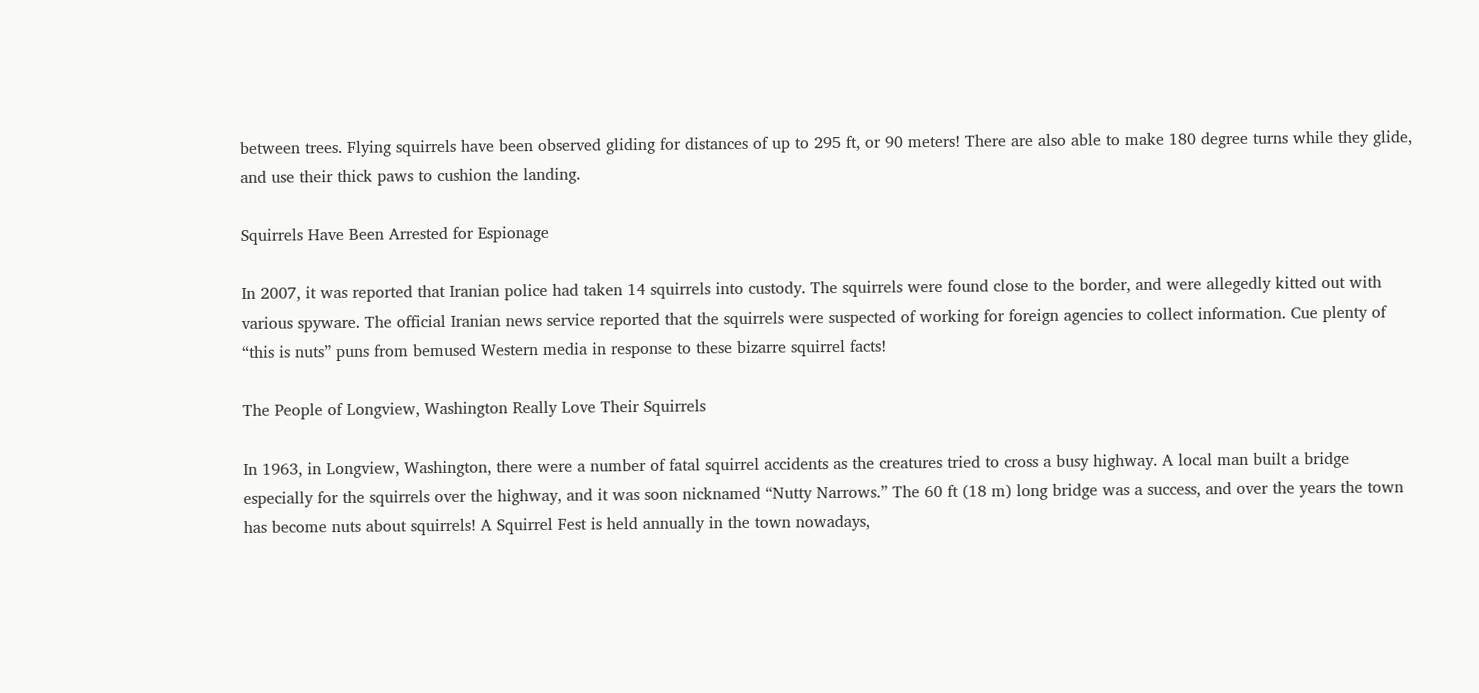between trees. Flying squirrels have been observed gliding for distances of up to 295 ft, or 90 meters! There are also able to make 180 degree turns while they glide, and use their thick paws to cushion the landing.

Squirrels Have Been Arrested for Espionage

In 2007, it was reported that Iranian police had taken 14 squirrels into custody. The squirrels were found close to the border, and were allegedly kitted out with various spyware. The official Iranian news service reported that the squirrels were suspected of working for foreign agencies to collect information. Cue plenty of “this is nuts” puns from bemused Western media in response to these bizarre squirrel facts!

The People of Longview, Washington Really Love Their Squirrels

In 1963, in Longview, Washington, there were a number of fatal squirrel accidents as the creatures tried to cross a busy highway. A local man built a bridge especially for the squirrels over the highway, and it was soon nicknamed “Nutty Narrows.” The 60 ft (18 m) long bridge was a success, and over the years the town has become nuts about squirrels! A Squirrel Fest is held annually in the town nowadays,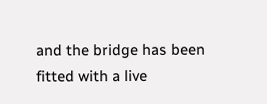and the bridge has been fitted with a live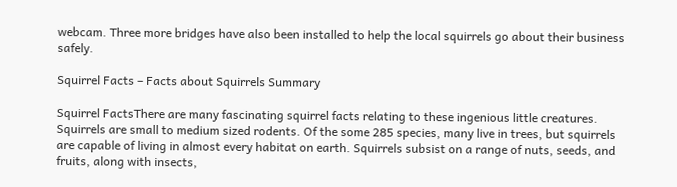webcam. Three more bridges have also been installed to help the local squirrels go about their business safely.

Squirrel Facts – Facts about Squirrels Summary

Squirrel FactsThere are many fascinating squirrel facts relating to these ingenious little creatures. Squirrels are small to medium sized rodents. Of the some 285 species, many live in trees, but squirrels are capable of living in almost every habitat on earth. Squirrels subsist on a range of nuts, seeds, and fruits, along with insects,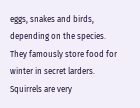eggs, snakes and birds, depending on the species. They famously store food for winter in secret larders. Squirrels are very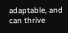adaptable, and can thrive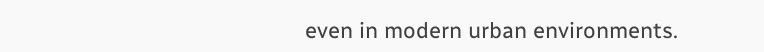even in modern urban environments.